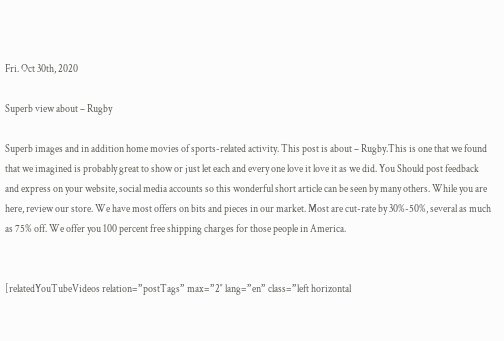Fri. Oct 30th, 2020

Superb view about – Rugby

Superb images and in addition home movies of sports-related activity. This post is about – Rugby.This is one that we found that we imagined is probably great to show or just let each and every one love it love it as we did. You Should post feedback and express on your website, social media accounts so this wonderful short article can be seen by many others. While you are here, review our store. We have most offers on bits and pieces in our market. Most are cut-rate by 30%-50%, several as much as 75% off. We offer you 100 percent free shipping charges for those people in America.


[relatedYouTubeVideos relation=”postTags” max=”2″ lang=”en” class=”left horizontal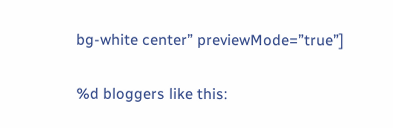bg-white center” previewMode=”true”]

%d bloggers like this: